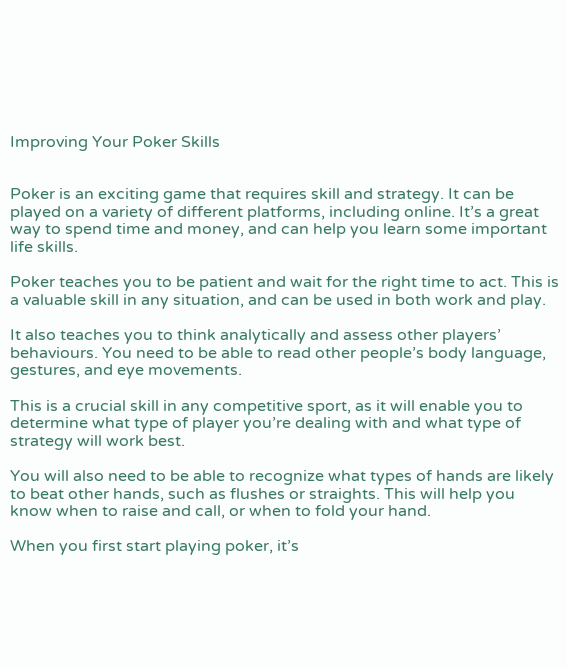Improving Your Poker Skills


Poker is an exciting game that requires skill and strategy. It can be played on a variety of different platforms, including online. It’s a great way to spend time and money, and can help you learn some important life skills.

Poker teaches you to be patient and wait for the right time to act. This is a valuable skill in any situation, and can be used in both work and play.

It also teaches you to think analytically and assess other players’ behaviours. You need to be able to read other people’s body language, gestures, and eye movements.

This is a crucial skill in any competitive sport, as it will enable you to determine what type of player you’re dealing with and what type of strategy will work best.

You will also need to be able to recognize what types of hands are likely to beat other hands, such as flushes or straights. This will help you know when to raise and call, or when to fold your hand.

When you first start playing poker, it’s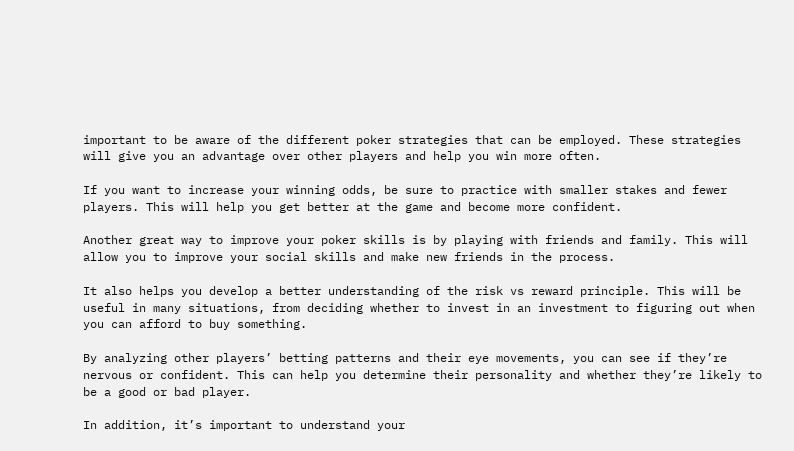important to be aware of the different poker strategies that can be employed. These strategies will give you an advantage over other players and help you win more often.

If you want to increase your winning odds, be sure to practice with smaller stakes and fewer players. This will help you get better at the game and become more confident.

Another great way to improve your poker skills is by playing with friends and family. This will allow you to improve your social skills and make new friends in the process.

It also helps you develop a better understanding of the risk vs reward principle. This will be useful in many situations, from deciding whether to invest in an investment to figuring out when you can afford to buy something.

By analyzing other players’ betting patterns and their eye movements, you can see if they’re nervous or confident. This can help you determine their personality and whether they’re likely to be a good or bad player.

In addition, it’s important to understand your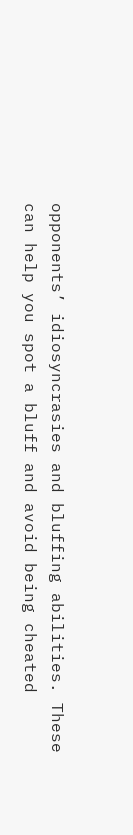opponents’ idiosyncrasies and bluffing abilities. These can help you spot a bluff and avoid being cheated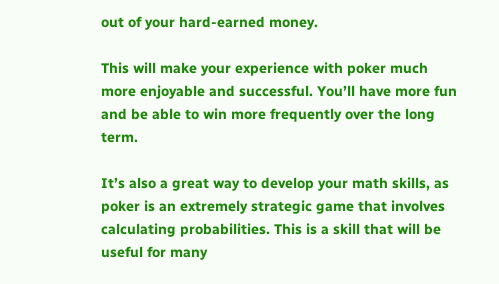out of your hard-earned money.

This will make your experience with poker much more enjoyable and successful. You’ll have more fun and be able to win more frequently over the long term.

It’s also a great way to develop your math skills, as poker is an extremely strategic game that involves calculating probabilities. This is a skill that will be useful for many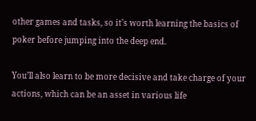other games and tasks, so it’s worth learning the basics of poker before jumping into the deep end.

You’ll also learn to be more decisive and take charge of your actions, which can be an asset in various life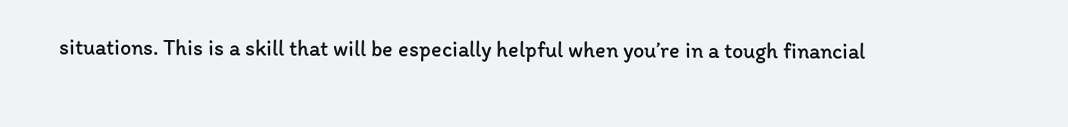situations. This is a skill that will be especially helpful when you’re in a tough financial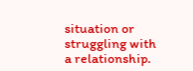situation or struggling with a relationship.